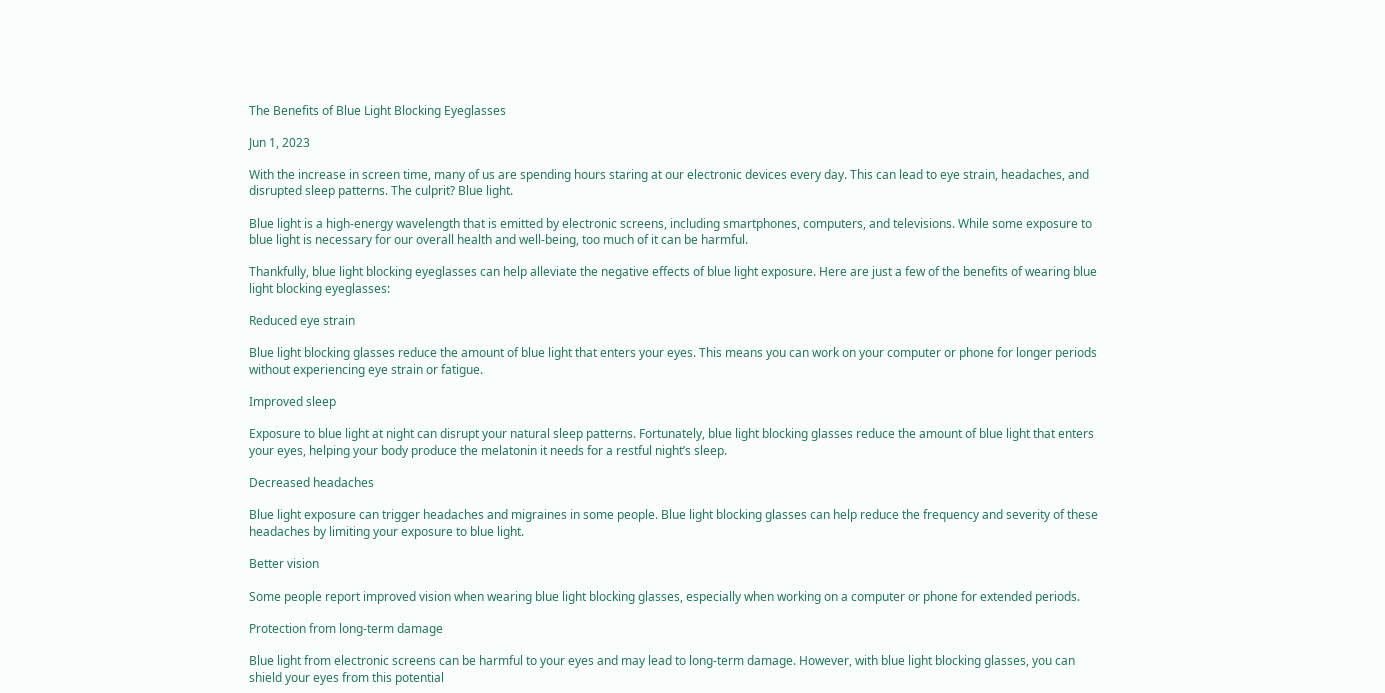The Benefits of Blue Light Blocking Eyeglasses

Jun 1, 2023

With the increase in screen time, many of us are spending hours staring at our electronic devices every day. This can lead to eye strain, headaches, and disrupted sleep patterns. The culprit? Blue light.

Blue light is a high-energy wavelength that is emitted by electronic screens, including smartphones, computers, and televisions. While some exposure to blue light is necessary for our overall health and well-being, too much of it can be harmful.

Thankfully, blue light blocking eyeglasses can help alleviate the negative effects of blue light exposure. Here are just a few of the benefits of wearing blue light blocking eyeglasses:

Reduced eye strain

Blue light blocking glasses reduce the amount of blue light that enters your eyes. This means you can work on your computer or phone for longer periods without experiencing eye strain or fatigue.

Improved sleep

Exposure to blue light at night can disrupt your natural sleep patterns. Fortunately, blue light blocking glasses reduce the amount of blue light that enters your eyes, helping your body produce the melatonin it needs for a restful night’s sleep.

Decreased headaches

Blue light exposure can trigger headaches and migraines in some people. Blue light blocking glasses can help reduce the frequency and severity of these headaches by limiting your exposure to blue light.

Better vision

Some people report improved vision when wearing blue light blocking glasses, especially when working on a computer or phone for extended periods.

Protection from long-term damage

Blue light from electronic screens can be harmful to your eyes and may lead to long-term damage. However, with blue light blocking glasses, you can shield your eyes from this potential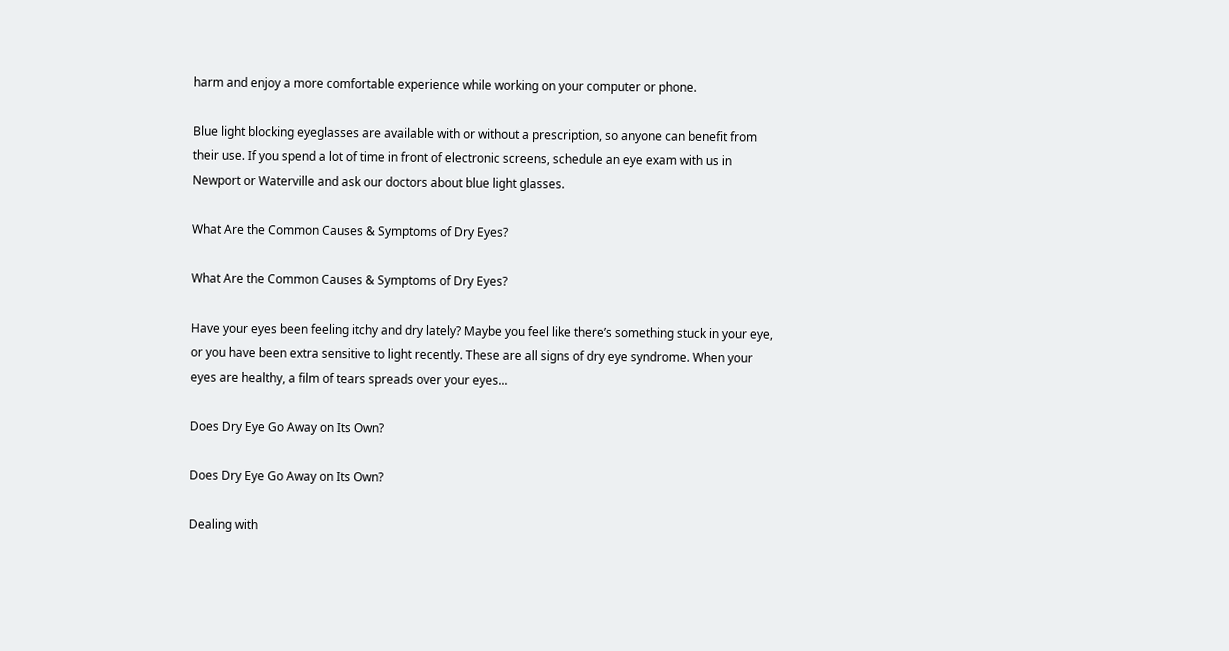harm and enjoy a more comfortable experience while working on your computer or phone.

Blue light blocking eyeglasses are available with or without a prescription, so anyone can benefit from their use. If you spend a lot of time in front of electronic screens, schedule an eye exam with us in Newport or Waterville and ask our doctors about blue light glasses.

What Are the Common Causes & Symptoms of Dry Eyes?

What Are the Common Causes & Symptoms of Dry Eyes?

Have your eyes been feeling itchy and dry lately? Maybe you feel like there’s something stuck in your eye, or you have been extra sensitive to light recently. These are all signs of dry eye syndrome. When your eyes are healthy, a film of tears spreads over your eyes...

Does Dry Eye Go Away on Its Own?

Does Dry Eye Go Away on Its Own?

Dealing with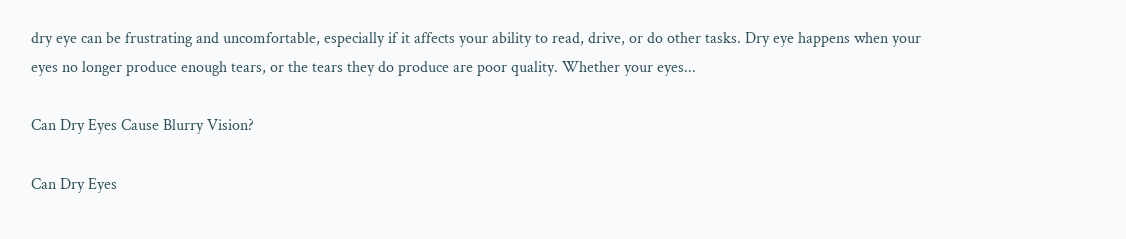dry eye can be frustrating and uncomfortable, especially if it affects your ability to read, drive, or do other tasks. Dry eye happens when your eyes no longer produce enough tears, or the tears they do produce are poor quality. Whether your eyes...

Can Dry Eyes Cause Blurry Vision?

Can Dry Eyes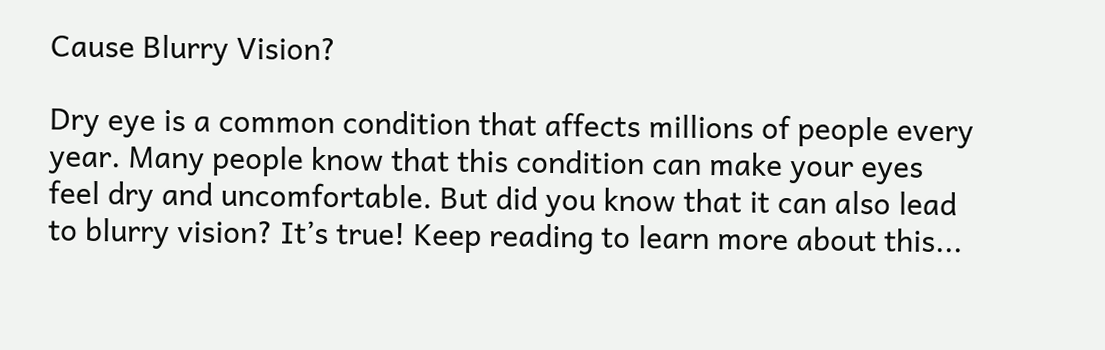Cause Blurry Vision?

Dry eye is a common condition that affects millions of people every year. Many people know that this condition can make your eyes feel dry and uncomfortable. But did you know that it can also lead to blurry vision? It’s true! Keep reading to learn more about this...